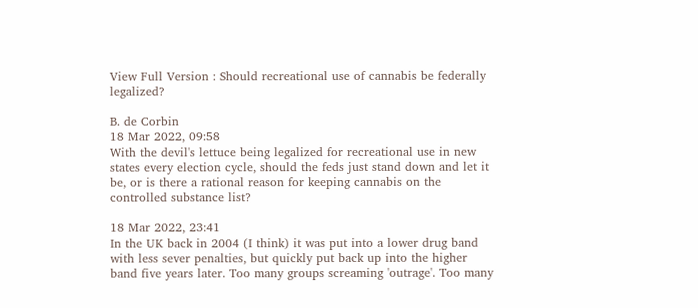View Full Version : Should recreational use of cannabis be federally legalized?

B. de Corbin
18 Mar 2022, 09:58
With the devil's lettuce being legalized for recreational use in new states every election cycle, should the feds just stand down and let it be, or is there a rational reason for keeping cannabis on the controlled substance list?

18 Mar 2022, 23:41
In the UK back in 2004 (I think) it was put into a lower drug band with less sever penalties, but quickly put back up into the higher band five years later. Too many groups screaming 'outrage'. Too many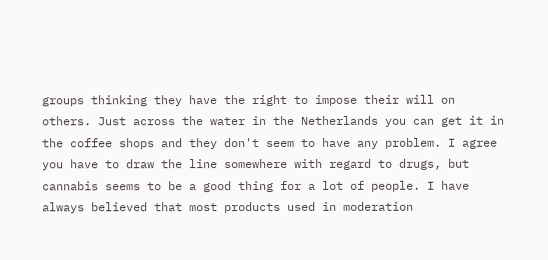groups thinking they have the right to impose their will on others. Just across the water in the Netherlands you can get it in the coffee shops and they don't seem to have any problem. I agree you have to draw the line somewhere with regard to drugs, but cannabis seems to be a good thing for a lot of people. I have always believed that most products used in moderation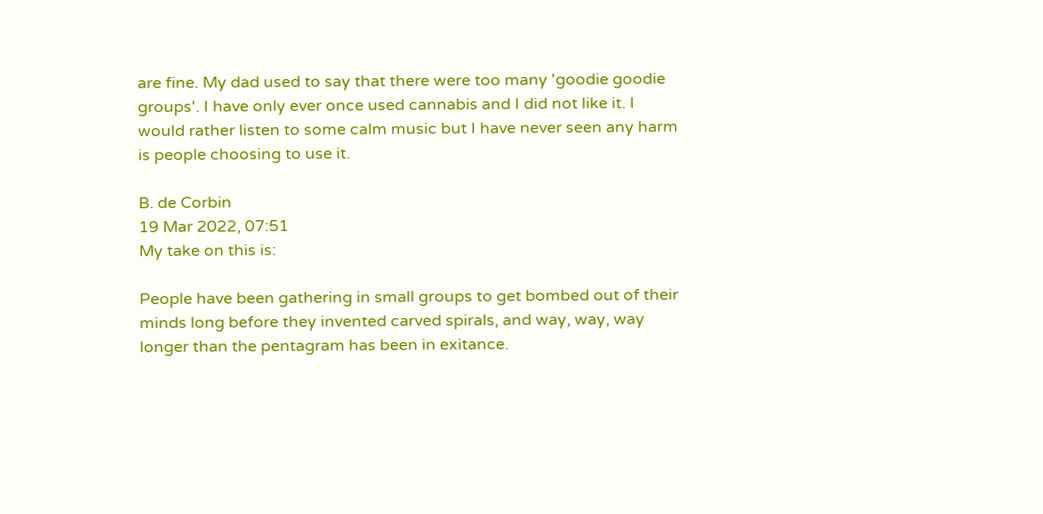are fine. My dad used to say that there were too many 'goodie goodie groups'. I have only ever once used cannabis and I did not like it. I would rather listen to some calm music but I have never seen any harm is people choosing to use it.

B. de Corbin
19 Mar 2022, 07:51
My take on this is:

People have been gathering in small groups to get bombed out of their minds long before they invented carved spirals, and way, way, way longer than the pentagram has been in exitance.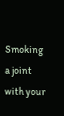Smoking a joint with your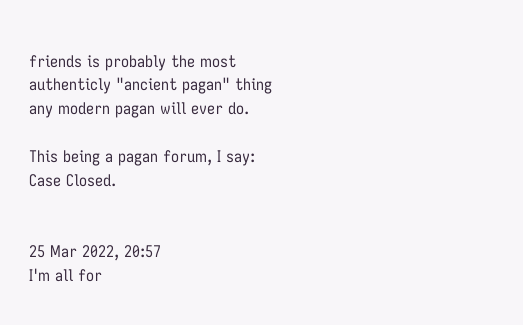friends is probably the most authenticly "ancient pagan" thing any modern pagan will ever do.

This being a pagan forum, I say: Case Closed.


25 Mar 2022, 20:57
I'm all for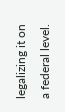legalizing it on a federal level.